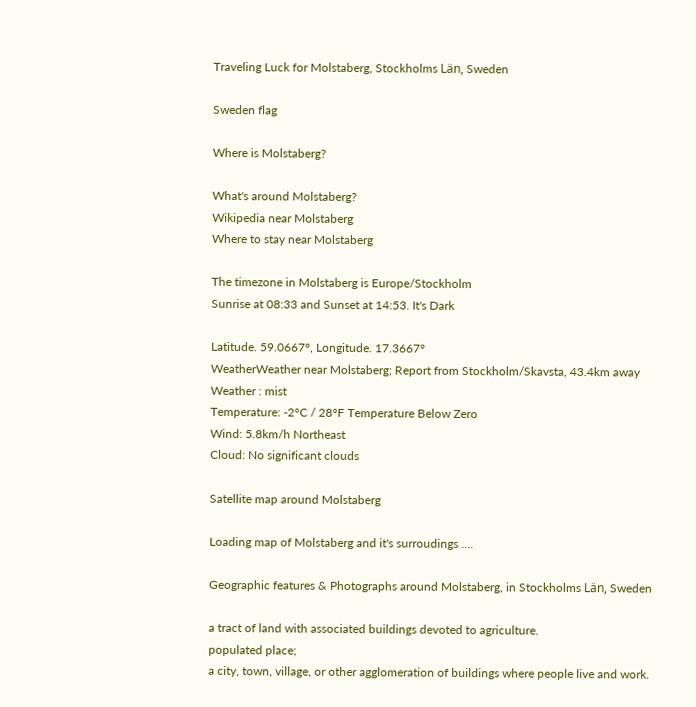Traveling Luck for Molstaberg, Stockholms Län, Sweden

Sweden flag

Where is Molstaberg?

What's around Molstaberg?
Wikipedia near Molstaberg
Where to stay near Molstaberg

The timezone in Molstaberg is Europe/Stockholm
Sunrise at 08:33 and Sunset at 14:53. It's Dark

Latitude. 59.0667°, Longitude. 17.3667°
WeatherWeather near Molstaberg; Report from Stockholm/Skavsta, 43.4km away
Weather : mist
Temperature: -2°C / 28°F Temperature Below Zero
Wind: 5.8km/h Northeast
Cloud: No significant clouds

Satellite map around Molstaberg

Loading map of Molstaberg and it's surroudings ....

Geographic features & Photographs around Molstaberg, in Stockholms Län, Sweden

a tract of land with associated buildings devoted to agriculture.
populated place;
a city, town, village, or other agglomeration of buildings where people live and work.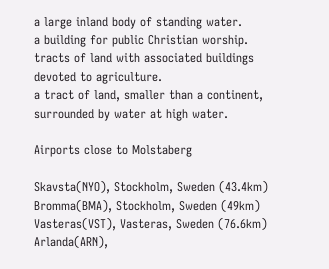a large inland body of standing water.
a building for public Christian worship.
tracts of land with associated buildings devoted to agriculture.
a tract of land, smaller than a continent, surrounded by water at high water.

Airports close to Molstaberg

Skavsta(NYO), Stockholm, Sweden (43.4km)
Bromma(BMA), Stockholm, Sweden (49km)
Vasteras(VST), Vasteras, Sweden (76.6km)
Arlanda(ARN),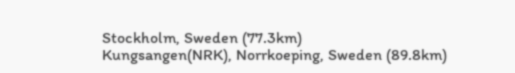Stockholm, Sweden (77.3km)
Kungsangen(NRK), Norrkoeping, Sweden (89.8km)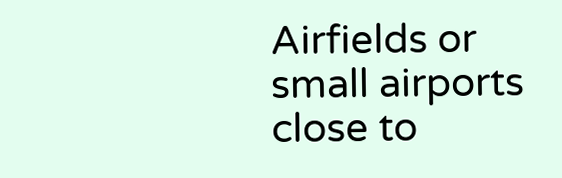Airfields or small airports close to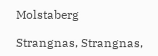Molstaberg

Strangnas, Strangnas,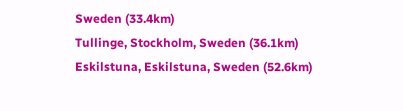Sweden (33.4km)
Tullinge, Stockholm, Sweden (36.1km)
Eskilstuna, Eskilstuna, Sweden (52.6km)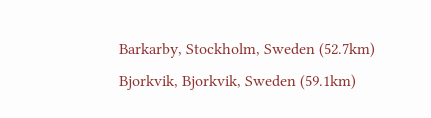Barkarby, Stockholm, Sweden (52.7km)
Bjorkvik, Bjorkvik, Sweden (59.1km)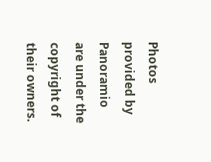Photos provided by Panoramio are under the copyright of their owners.